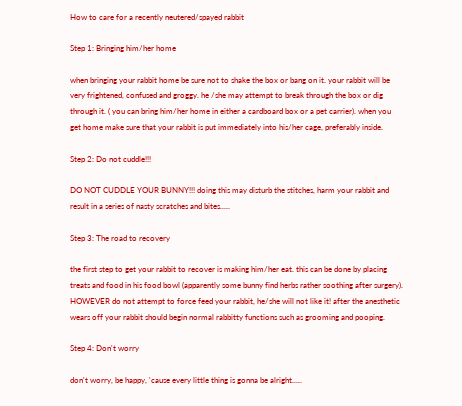How to care for a recently neutered/spayed rabbit

Step 1: Bringing him/her home

when bringing your rabbit home be sure not to shake the box or bang on it. your rabbit will be very frightened, confused and groggy. he /she may attempt to break through the box or dig through it. ( you can bring him/her home in either a cardboard box or a pet carrier). when you get home make sure that your rabbit is put immediately into his/her cage, preferably inside.

Step 2: Do not cuddle!!!

DO NOT CUDDLE YOUR BUNNY!!! doing this may disturb the stitches, harm your rabbit and result in a series of nasty scratches and bites.....

Step 3: The road to recovery

the first step to get your rabbit to recover is making him/her eat. this can be done by placing treats and food in his food bowl (apparently some bunny find herbs rather soothing after surgery). HOWEVER do not attempt to force feed your rabbit, he/she will not like it! after the anesthetic wears off your rabbit should begin normal rabbitty functions such as grooming and pooping.

Step 4: Don't worry

don't worry, be happy, 'cause every little thing is gonna be alright.....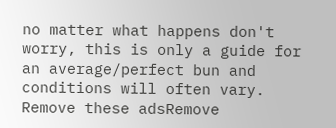no matter what happens don't worry, this is only a guide for an average/perfect bun and conditions will often vary.
Remove these adsRemove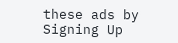these ads by Signing Up